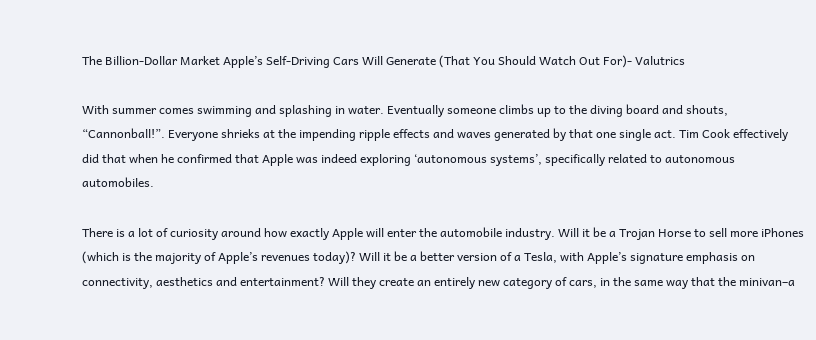The Billion-Dollar Market Apple’s Self-Driving Cars Will Generate (That You Should Watch Out For)- Valutrics

With summer comes swimming and splashing in water. Eventually someone climbs up to the diving board and shouts, “Cannonball!”. Everyone shrieks at the impending ripple effects and waves generated by that one single act. Tim Cook effectively did that when he confirmed that Apple was indeed exploring ‘autonomous systems’, specifically related to autonomous automobiles.

There is a lot of curiosity around how exactly Apple will enter the automobile industry. Will it be a Trojan Horse to sell more iPhones (which is the majority of Apple’s revenues today)? Will it be a better version of a Tesla, with Apple’s signature emphasis on connectivity, aesthetics and entertainment? Will they create an entirely new category of cars, in the same way that the minivan–a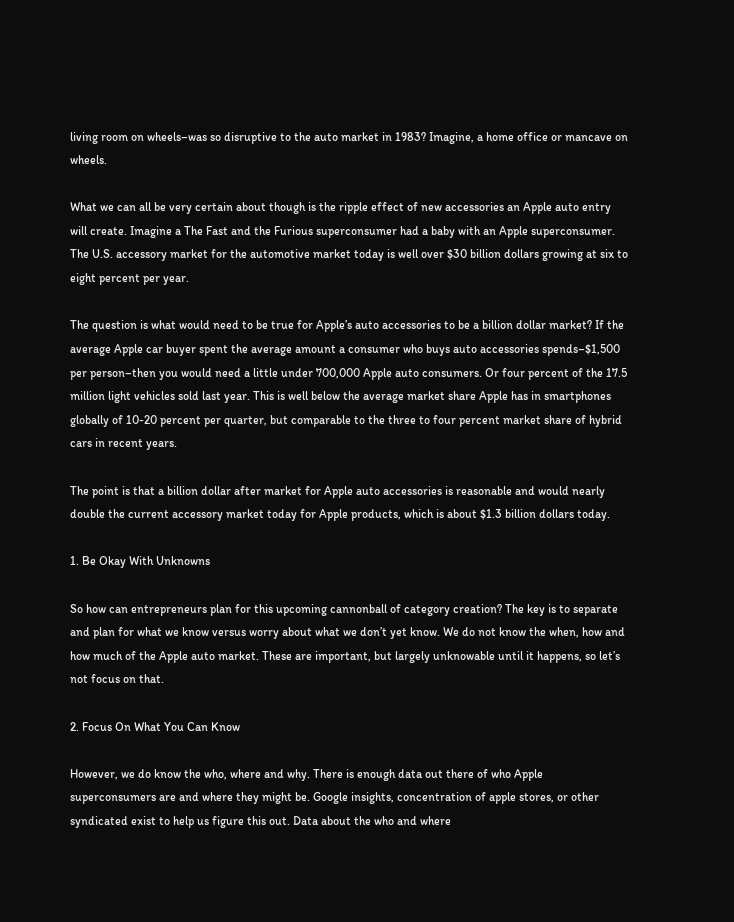living room on wheels–was so disruptive to the auto market in 1983? Imagine, a home office or mancave on wheels.

What we can all be very certain about though is the ripple effect of new accessories an Apple auto entry will create. Imagine a The Fast and the Furious superconsumer had a baby with an Apple superconsumer. The U.S. accessory market for the automotive market today is well over $30 billion dollars growing at six to eight percent per year.

The question is what would need to be true for Apple’s auto accessories to be a billion dollar market? If the average Apple car buyer spent the average amount a consumer who buys auto accessories spends–$1,500 per person–then you would need a little under 700,000 Apple auto consumers. Or four percent of the 17.5 million light vehicles sold last year. This is well below the average market share Apple has in smartphones globally of 10-20 percent per quarter, but comparable to the three to four percent market share of hybrid cars in recent years.

The point is that a billion dollar after market for Apple auto accessories is reasonable and would nearly double the current accessory market today for Apple products, which is about $1.3 billion dollars today.

1. Be Okay With Unknowns

So how can entrepreneurs plan for this upcoming cannonball of category creation? The key is to separate and plan for what we know versus worry about what we don’t yet know. We do not know the when, how and how much of the Apple auto market. These are important, but largely unknowable until it happens, so let’s not focus on that.

2. Focus On What You Can Know

However, we do know the who, where and why. There is enough data out there of who Apple superconsumers are and where they might be. Google insights, concentration of apple stores, or other syndicated exist to help us figure this out. Data about the who and where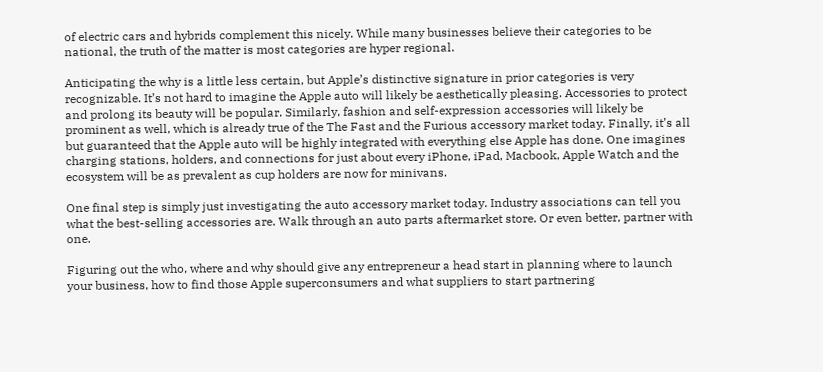of electric cars and hybrids complement this nicely. While many businesses believe their categories to be national, the truth of the matter is most categories are hyper regional.

Anticipating the why is a little less certain, but Apple’s distinctive signature in prior categories is very recognizable. It’s not hard to imagine the Apple auto will likely be aesthetically pleasing. Accessories to protect and prolong its beauty will be popular. Similarly, fashion and self-expression accessories will likely be prominent as well, which is already true of the The Fast and the Furious accessory market today. Finally, it’s all but guaranteed that the Apple auto will be highly integrated with everything else Apple has done. One imagines charging stations, holders, and connections for just about every iPhone, iPad, Macbook, Apple Watch and the ecosystem will be as prevalent as cup holders are now for minivans.

One final step is simply just investigating the auto accessory market today. Industry associations can tell you what the best-selling accessories are. Walk through an auto parts aftermarket store. Or even better, partner with one.

Figuring out the who, where and why should give any entrepreneur a head start in planning where to launch your business, how to find those Apple superconsumers and what suppliers to start partnering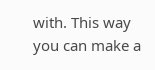with. This way you can make a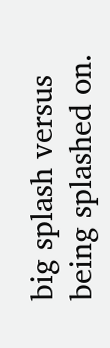big splash versus being splashed on.